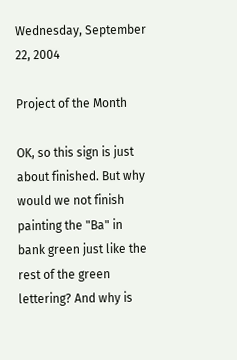Wednesday, September 22, 2004

Project of the Month

OK, so this sign is just about finished. But why would we not finish painting the "Ba" in bank green just like the rest of the green lettering? And why is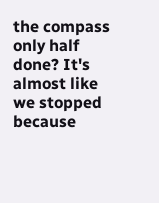the compass only half done? It's almost like we stopped because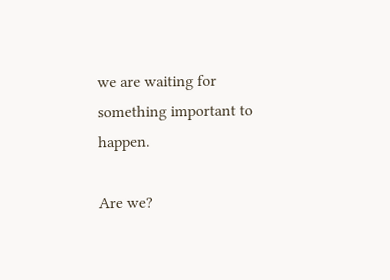we are waiting for something important to happen.

Are we?